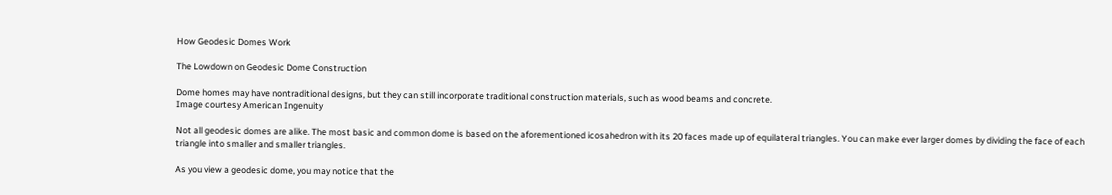How Geodesic Domes Work

The Lowdown on Geodesic Dome Construction

Dome homes may have nontraditional designs, but they can still incorporate traditional construction materials, such as wood beams and concrete.
Image courtesy American Ingenuity

Not all geodesic domes are alike. The most basic and common dome is based on the aforementioned icosahedron with its 20 faces made up of equilateral triangles. You can make ever larger domes by dividing the face of each triangle into smaller and smaller triangles.

As you view a geodesic dome, you may notice that the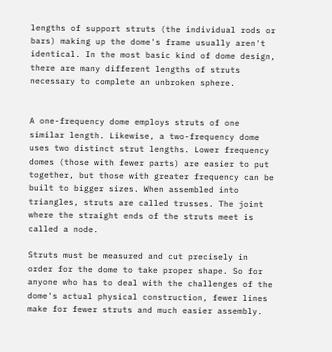lengths of support struts (the individual rods or bars) making up the dome's frame usually aren't identical. In the most basic kind of dome design, there are many different lengths of struts necessary to complete an unbroken sphere.


A one-frequency dome employs struts of one similar length. Likewise, a two-frequency dome uses two distinct strut lengths. Lower frequency domes (those with fewer parts) are easier to put together, but those with greater frequency can be built to bigger sizes. When assembled into triangles, struts are called trusses. The joint where the straight ends of the struts meet is called a node.

Struts must be measured and cut precisely in order for the dome to take proper shape. So for anyone who has to deal with the challenges of the dome's actual physical construction, fewer lines make for fewer struts and much easier assembly.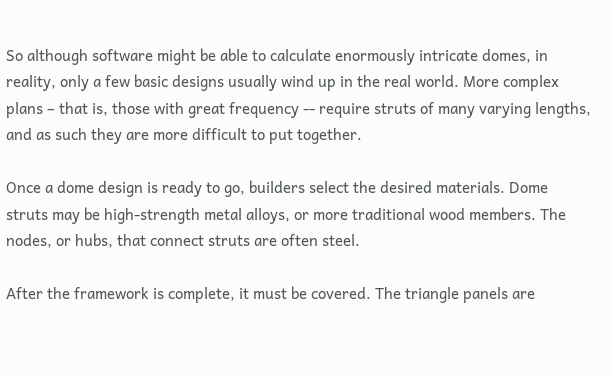So although software might be able to calculate enormously intricate domes, in reality, only a few basic designs usually wind up in the real world. More complex plans – that is, those with great frequency -- require struts of many varying lengths, and as such they are more difficult to put together.

Once a dome design is ready to go, builders select the desired materials. Dome struts may be high-strength metal alloys, or more traditional wood members. The nodes, or hubs, that connect struts are often steel.

After the framework is complete, it must be covered. The triangle panels are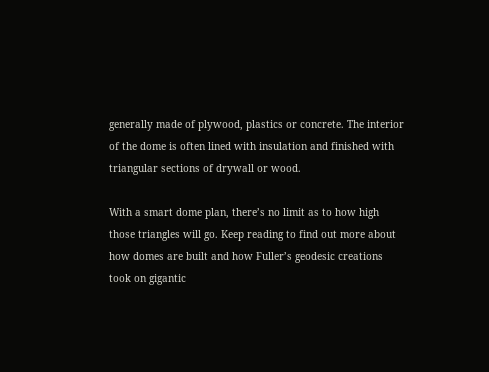generally made of plywood, plastics or concrete. The interior of the dome is often lined with insulation and finished with triangular sections of drywall or wood.

With a smart dome plan, there’s no limit as to how high those triangles will go. Keep reading to find out more about how domes are built and how Fuller’s geodesic creations took on gigantic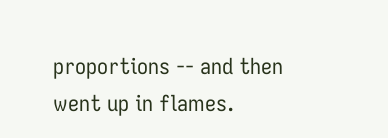proportions -- and then went up in flames.